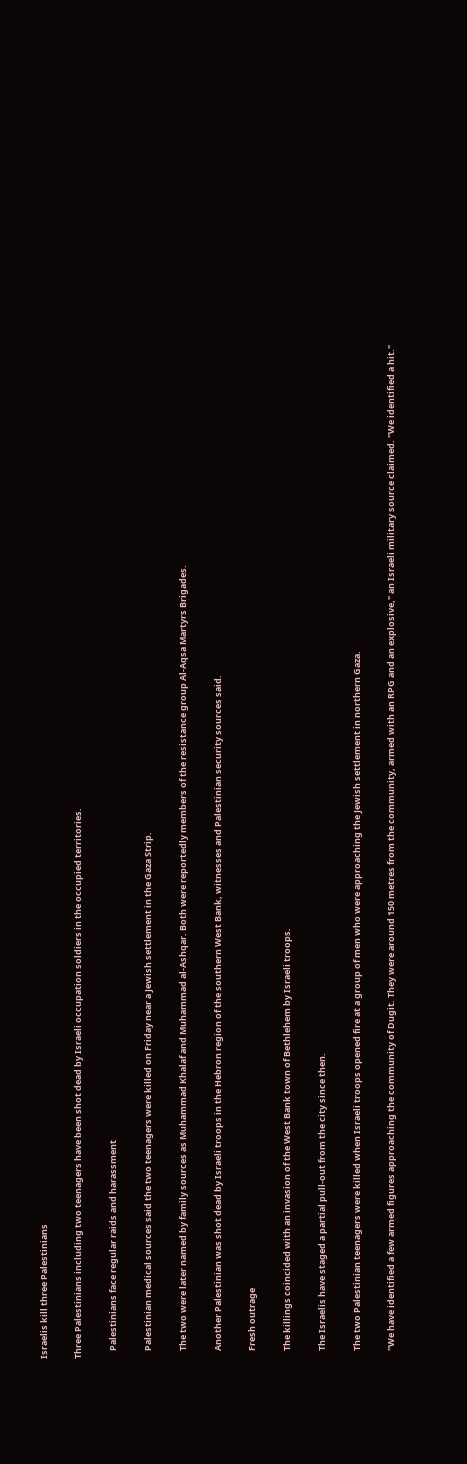Israelis kill three Palestinians

Three Palestinians including two teenagers have been shot dead by Israeli occupation soldiers in the occupied territories.

    Palestinians face regular raids and harassment

    Palestinian medical sources said the two teenagers were killed on Friday near a Jewish settlement in the Gaza Strip.

    The two were later named by family sources as Muhammad Khalaf and Muhammad al-Ashqar. Both were reportedly members of the resistance group Al-Aqsa Martyrs Brigades.

    Another Palestinian was shot dead by Israeli troops in the Hebron region of the southern West Bank, witnesses and Palestinian security sources said.

    Fresh outrage

    The killings coincided with an invasion of the West Bank town of Bethlehem by Israeli troops.

    The Israelis have staged a partial pull-out from the city since then.

    The two Palestinian teenagers were killed when Israeli troops opened fire at a group of men who were approaching the Jewish settlement in northern Gaza.

    "We have identified a few armed figures approaching the community of Dugit. They were around 150 metres from the community, armed with an RPG and an explosive," an Israeli military source claimed. "We identified a hit."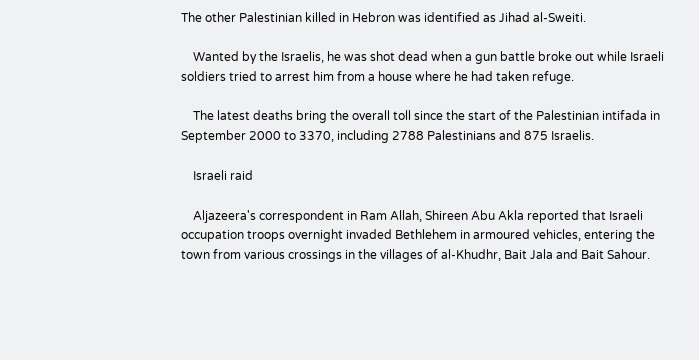The other Palestinian killed in Hebron was identified as Jihad al-Sweiti.

    Wanted by the Israelis, he was shot dead when a gun battle broke out while Israeli soldiers tried to arrest him from a house where he had taken refuge.

    The latest deaths bring the overall toll since the start of the Palestinian intifada in September 2000 to 3370, including 2788 Palestinians and 875 Israelis.

    Israeli raid

    Aljazeera's correspondent in Ram Allah, Shireen Abu Akla reported that Israeli occupation troops overnight invaded Bethlehem in armoured vehicles, entering the town from various crossings in the villages of al-Khudhr, Bait Jala and Bait Sahour.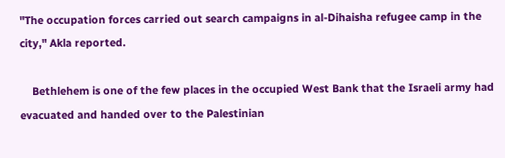"The occupation forces carried out search campaigns in al-Dihaisha refugee camp in the city," Akla reported.

    Bethlehem is one of the few places in the occupied West Bank that the Israeli army had evacuated and handed over to the Palestinian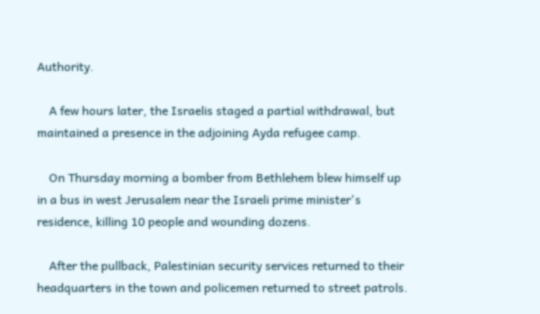Authority.

    A few hours later, the Israelis staged a partial withdrawal, but maintained a presence in the adjoining Ayda refugee camp.

    On Thursday morning a bomber from Bethlehem blew himself up in a bus in west Jerusalem near the Israeli prime minister's residence, killing 10 people and wounding dozens.

    After the pullback, Palestinian security services returned to their headquarters in the town and policemen returned to street patrols.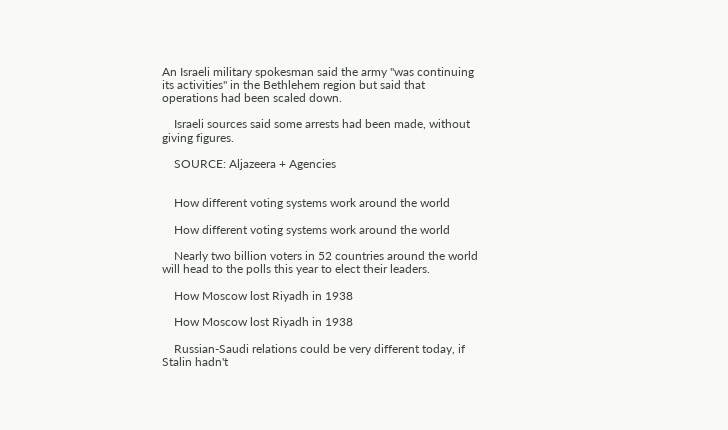An Israeli military spokesman said the army "was continuing its activities" in the Bethlehem region but said that operations had been scaled down.

    Israeli sources said some arrests had been made, without giving figures.

    SOURCE: Aljazeera + Agencies


    How different voting systems work around the world

    How different voting systems work around the world

    Nearly two billion voters in 52 countries around the world will head to the polls this year to elect their leaders.

    How Moscow lost Riyadh in 1938

    How Moscow lost Riyadh in 1938

    Russian-Saudi relations could be very different today, if Stalin hadn't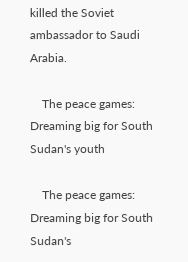killed the Soviet ambassador to Saudi Arabia.

    The peace games: Dreaming big for South Sudan's youth

    The peace games: Dreaming big for South Sudan's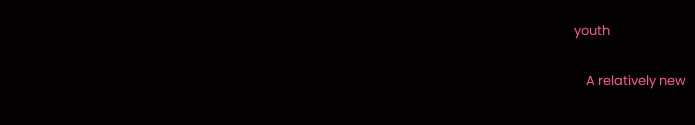youth

    A relatively new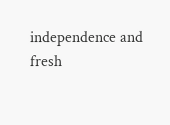independence and fresh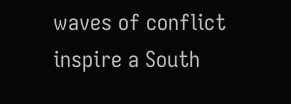waves of conflict inspire a South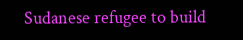Sudanese refugee to build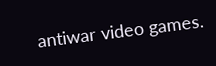antiwar video games.